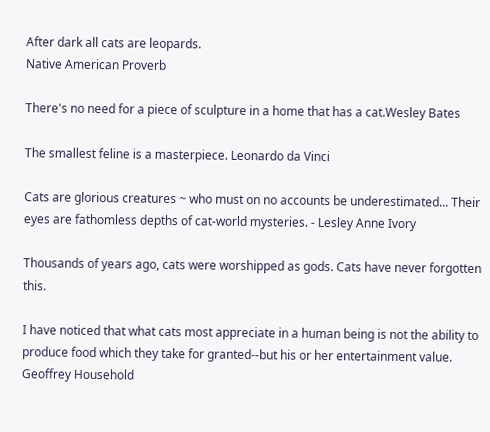After dark all cats are leopards.
Native American Proverb

There's no need for a piece of sculpture in a home that has a cat.Wesley Bates

The smallest feline is a masterpiece. Leonardo da Vinci

Cats are glorious creatures ~ who must on no accounts be underestimated... Their eyes are fathomless depths of cat-world mysteries. - Lesley Anne Ivory

Thousands of years ago, cats were worshipped as gods. Cats have never forgotten this.

I have noticed that what cats most appreciate in a human being is not the ability to produce food which they take for granted--but his or her entertainment value.
Geoffrey Household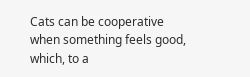Cats can be cooperative when something feels good, which, to a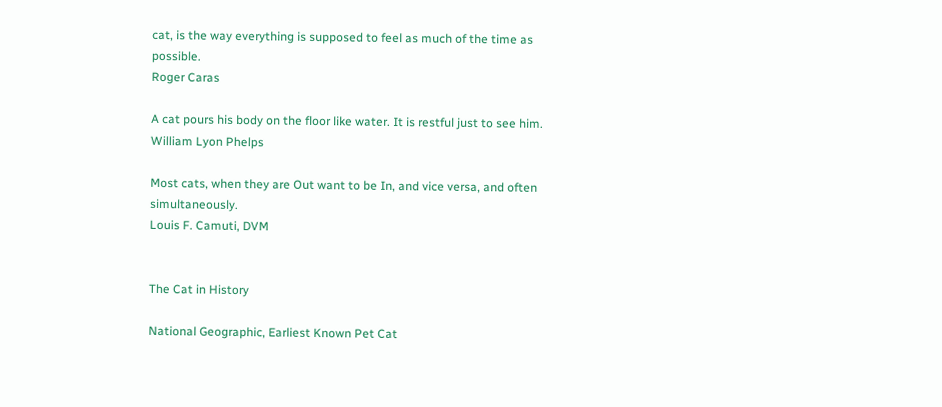cat, is the way everything is supposed to feel as much of the time as possible.
Roger Caras

A cat pours his body on the floor like water. It is restful just to see him.
William Lyon Phelps

Most cats, when they are Out want to be In, and vice versa, and often simultaneously.
Louis F. Camuti, DVM


The Cat in History

National Geographic, Earliest Known Pet Cat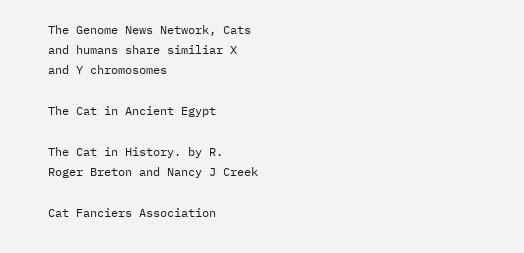The Genome News Network, Cats and humans share similiar X and Y chromosomes

The Cat in Ancient Egypt

The Cat in History. by R. Roger Breton and Nancy J Creek

Cat Fanciers Association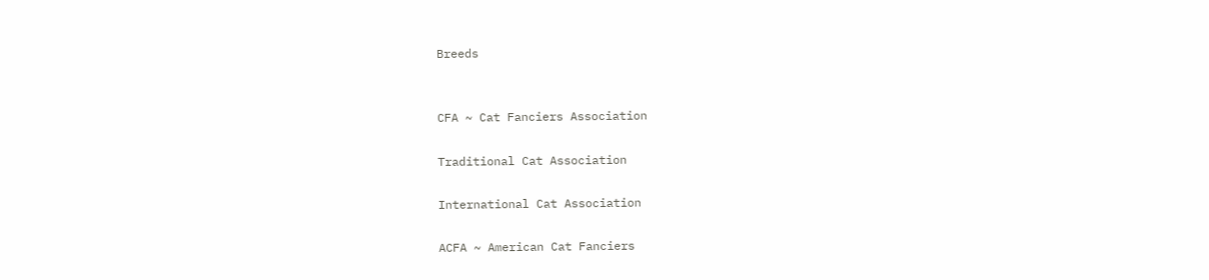Breeds


CFA ~ Cat Fanciers Association

Traditional Cat Association

International Cat Association

ACFA ~ American Cat Fanciers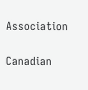Association

Canadian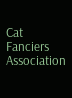Cat Fanciers Association